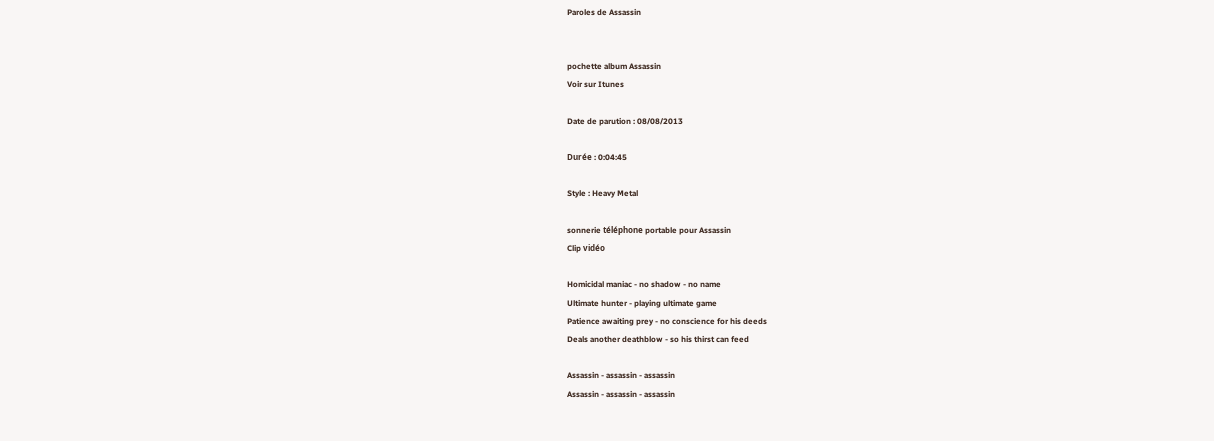Paroles de Assassin


pochette album Assassin
Voir sur Itunes

Date de parution : 08/08/2013

Durée : 0:04:45

Style : Heavy Metal

sonnerie téléphone portable pour Assassin
Clip vidéo

Homicidal maniac - no shadow - no name
Ultimate hunter - playing ultimate game
Patience awaiting prey - no conscience for his deeds
Deals another deathblow - so his thirst can feed

Assassin - assassin - assassin
Assassin - assassin - assassin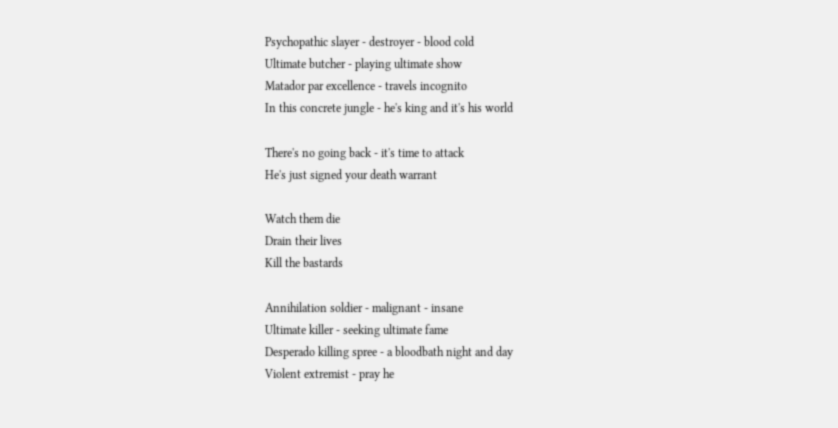Psychopathic slayer - destroyer - blood cold
Ultimate butcher - playing ultimate show
Matador par excellence - travels incognito
In this concrete jungle - he's king and it's his world

There's no going back - it's time to attack
He's just signed your death warrant

Watch them die
Drain their lives
Kill the bastards

Annihilation soldier - malignant - insane
Ultimate killer - seeking ultimate fame
Desperado killing spree - a bloodbath night and day
Violent extremist - pray he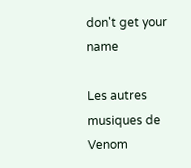don't get your name

Les autres musiques de Venom